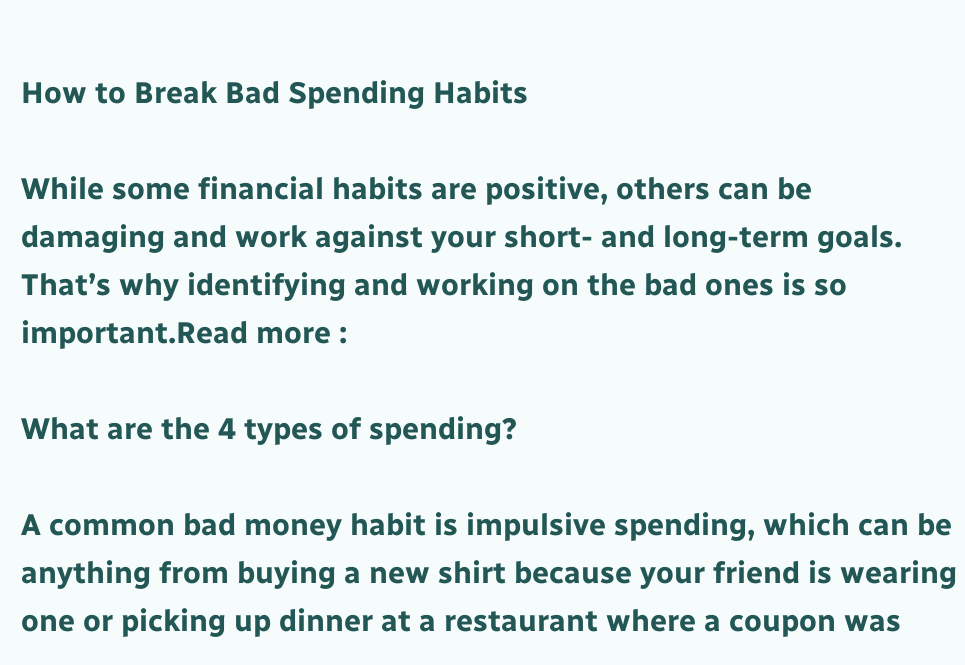How to Break Bad Spending Habits

While some financial habits are positive, others can be damaging and work against your short- and long-term goals. That’s why identifying and working on the bad ones is so important.Read more :

What are the 4 types of spending?

A common bad money habit is impulsive spending, which can be anything from buying a new shirt because your friend is wearing one or picking up dinner at a restaurant where a coupon was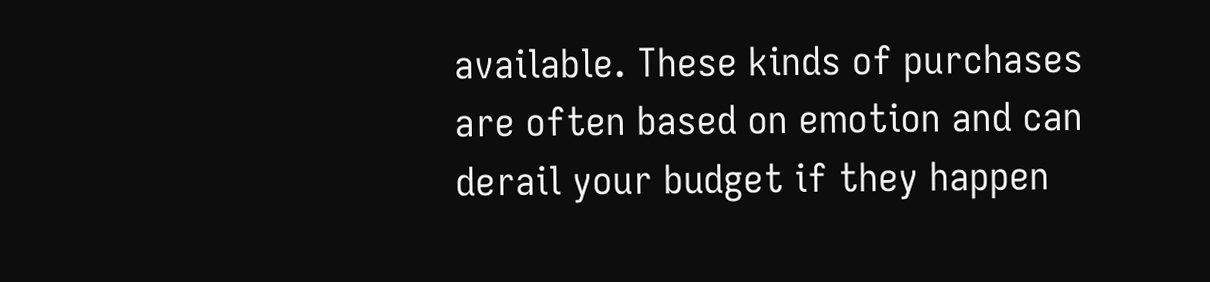available. These kinds of purchases are often based on emotion and can derail your budget if they happen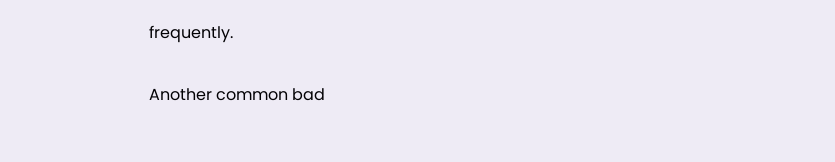frequently.

Another common bad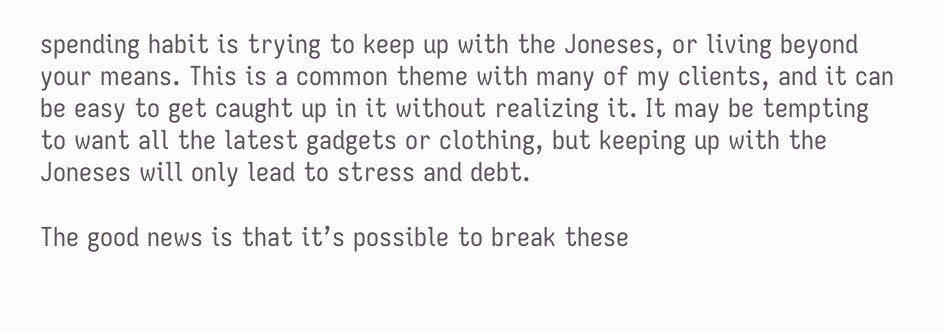spending habit is trying to keep up with the Joneses, or living beyond your means. This is a common theme with many of my clients, and it can be easy to get caught up in it without realizing it. It may be tempting to want all the latest gadgets or clothing, but keeping up with the Joneses will only lead to stress and debt.

The good news is that it’s possible to break these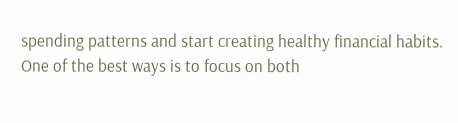spending patterns and start creating healthy financial habits. One of the best ways is to focus on both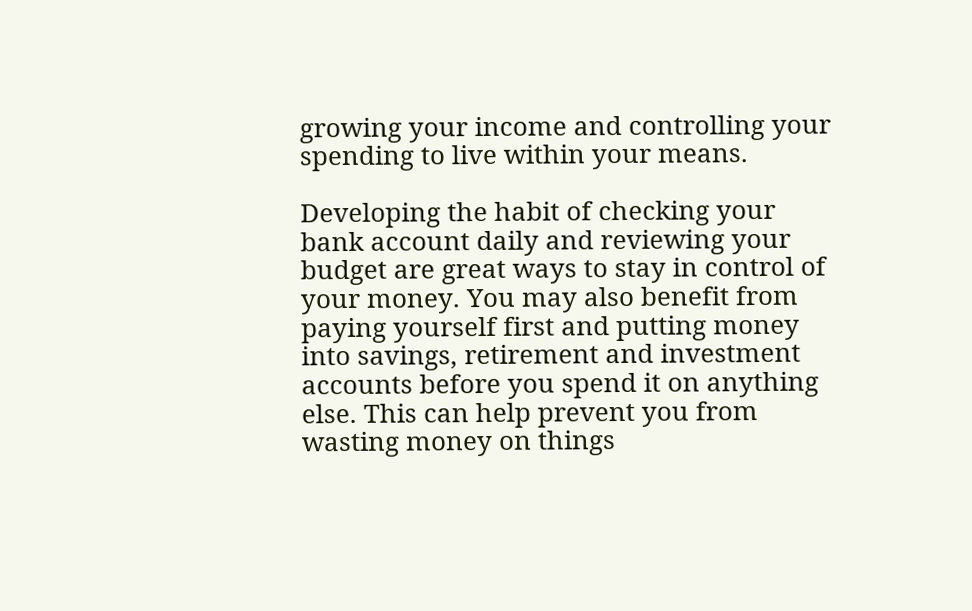growing your income and controlling your spending to live within your means.

Developing the habit of checking your bank account daily and reviewing your budget are great ways to stay in control of your money. You may also benefit from paying yourself first and putting money into savings, retirement and investment accounts before you spend it on anything else. This can help prevent you from wasting money on things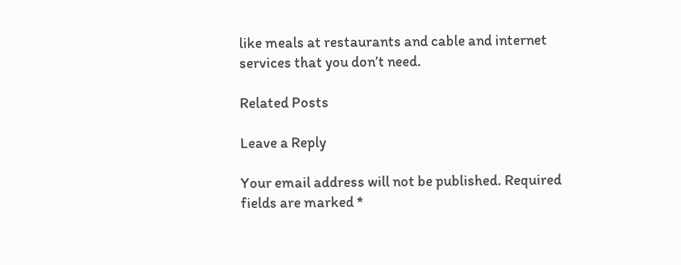like meals at restaurants and cable and internet services that you don’t need.

Related Posts

Leave a Reply

Your email address will not be published. Required fields are marked *